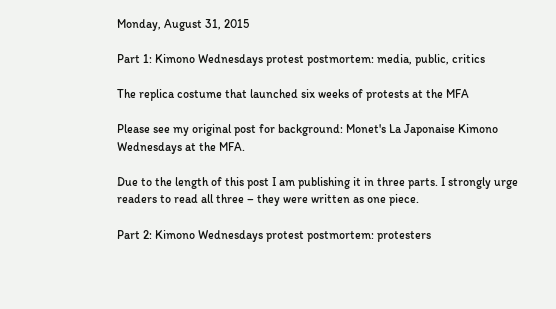Monday, August 31, 2015

Part 1: Kimono Wednesdays protest postmortem: media, public, critics

The replica costume that launched six weeks of protests at the MFA

Please see my original post for background: Monet's La Japonaise Kimono Wednesdays at the MFA.

Due to the length of this post I am publishing it in three parts. I strongly urge readers to read all three – they were written as one piece.

Part 2: Kimono Wednesdays protest postmortem: protesters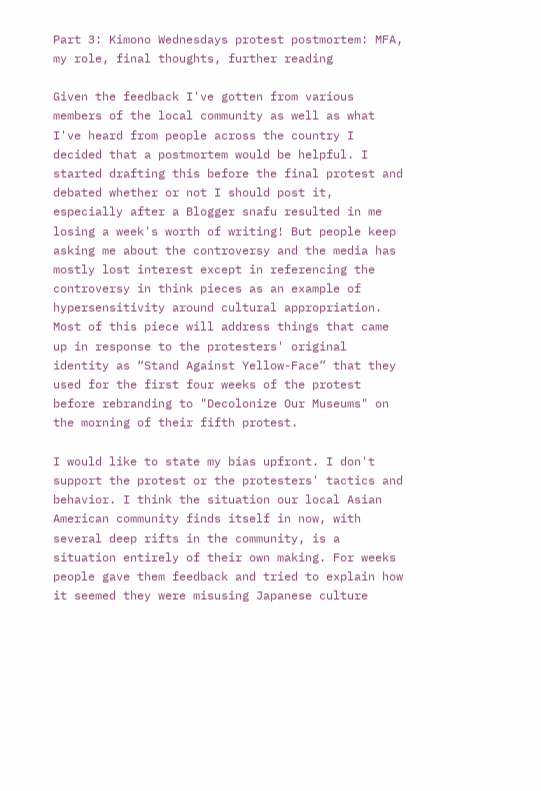Part 3: Kimono Wednesdays protest postmortem: MFA, my role, final thoughts, further reading

Given the feedback I've gotten from various members of the local community as well as what I've heard from people across the country I decided that a postmortem would be helpful. I started drafting this before the final protest and debated whether or not I should post it, especially after a Blogger snafu resulted in me losing a week's worth of writing! But people keep asking me about the controversy and the media has mostly lost interest except in referencing the controversy in think pieces as an example of hypersensitivity around cultural appropriation. Most of this piece will address things that came up in response to the protesters' original identity as “Stand Against Yellow-Face” that they used for the first four weeks of the protest before rebranding to "Decolonize Our Museums" on the morning of their fifth protest.

I would like to state my bias upfront. I don't support the protest or the protesters' tactics and behavior. I think the situation our local Asian American community finds itself in now, with several deep rifts in the community, is a situation entirely of their own making. For weeks people gave them feedback and tried to explain how it seemed they were misusing Japanese culture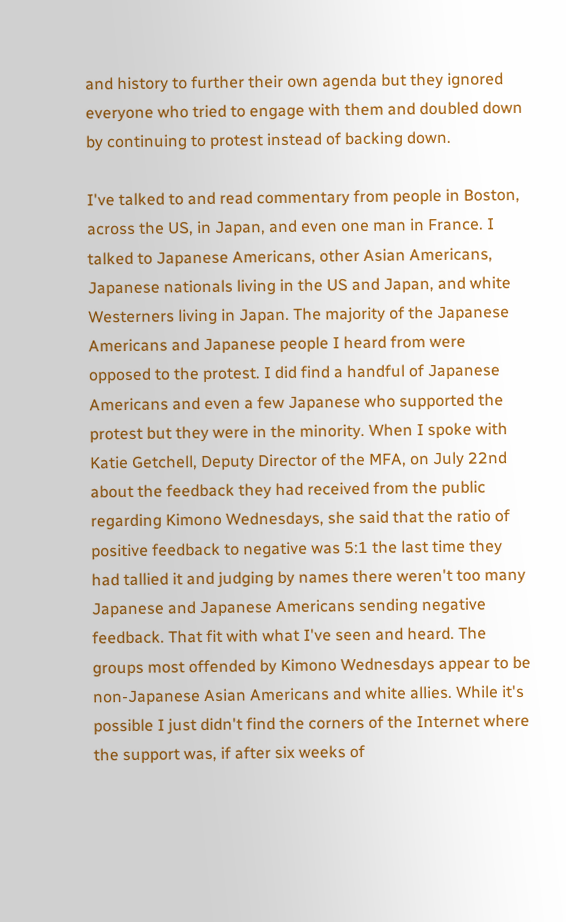and history to further their own agenda but they ignored everyone who tried to engage with them and doubled down by continuing to protest instead of backing down.

I've talked to and read commentary from people in Boston, across the US, in Japan, and even one man in France. I talked to Japanese Americans, other Asian Americans, Japanese nationals living in the US and Japan, and white Westerners living in Japan. The majority of the Japanese Americans and Japanese people I heard from were opposed to the protest. I did find a handful of Japanese Americans and even a few Japanese who supported the protest but they were in the minority. When I spoke with Katie Getchell, Deputy Director of the MFA, on July 22nd about the feedback they had received from the public regarding Kimono Wednesdays, she said that the ratio of positive feedback to negative was 5:1 the last time they had tallied it and judging by names there weren't too many Japanese and Japanese Americans sending negative feedback. That fit with what I've seen and heard. The groups most offended by Kimono Wednesdays appear to be non-Japanese Asian Americans and white allies. While it's possible I just didn't find the corners of the Internet where the support was, if after six weeks of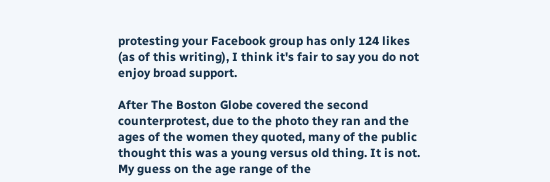protesting your Facebook group has only 124 likes (as of this writing), I think it's fair to say you do not enjoy broad support.

After The Boston Globe covered the second counterprotest, due to the photo they ran and the ages of the women they quoted, many of the public thought this was a young versus old thing. It is not. My guess on the age range of the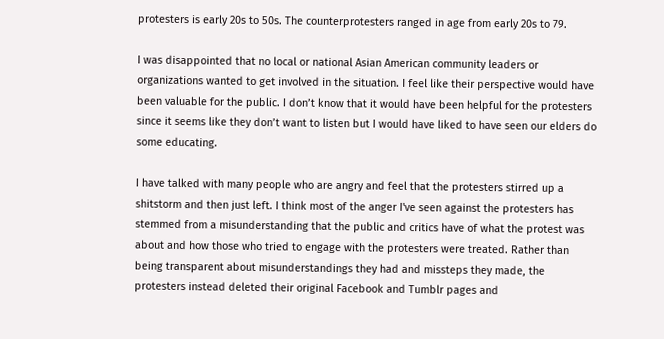protesters is early 20s to 50s. The counterprotesters ranged in age from early 20s to 79.

I was disappointed that no local or national Asian American community leaders or organizations wanted to get involved in the situation. I feel like their perspective would have been valuable for the public. I don’t know that it would have been helpful for the protesters since it seems like they don’t want to listen but I would have liked to have seen our elders do some educating.

I have talked with many people who are angry and feel that the protesters stirred up a shitstorm and then just left. I think most of the anger I've seen against the protesters has stemmed from a misunderstanding that the public and critics have of what the protest was about and how those who tried to engage with the protesters were treated. Rather than being transparent about misunderstandings they had and missteps they made, the protesters instead deleted their original Facebook and Tumblr pages and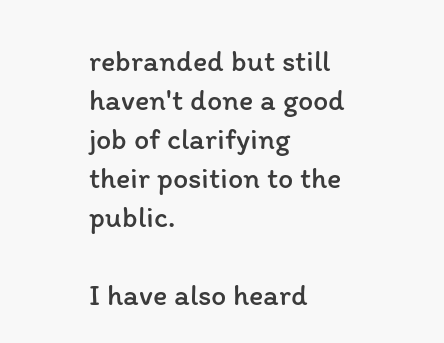rebranded but still haven't done a good job of clarifying their position to the public.

I have also heard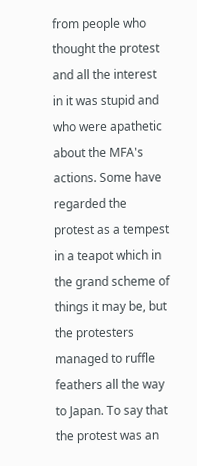from people who thought the protest and all the interest in it was stupid and who were apathetic about the MFA's actions. Some have regarded the protest as a tempest in a teapot which in the grand scheme of things it may be, but the protesters managed to ruffle feathers all the way to Japan. To say that the protest was an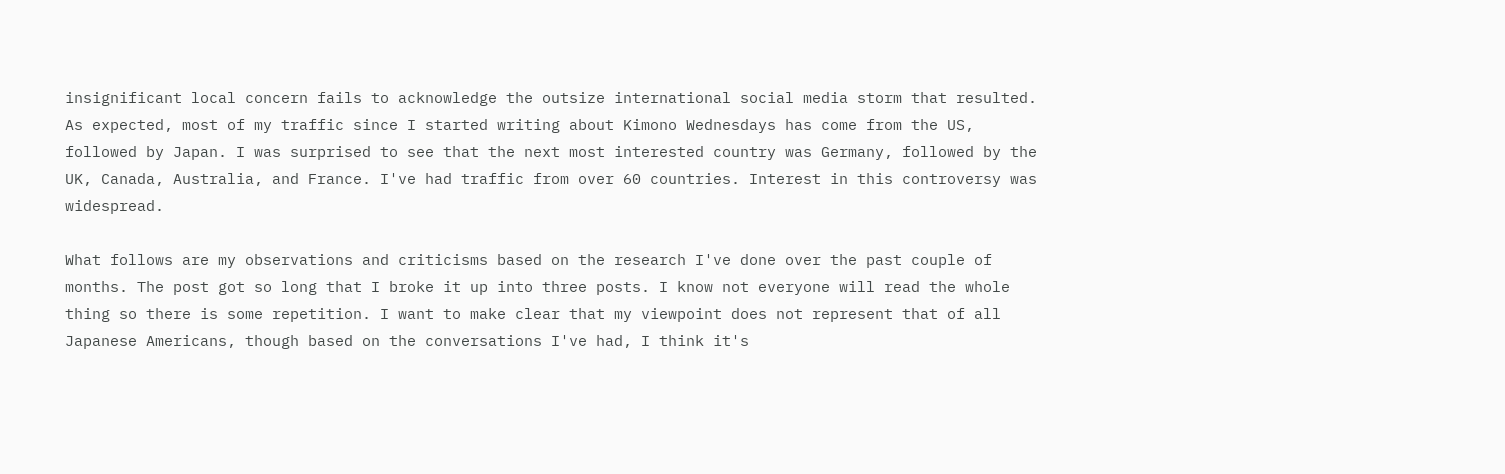insignificant local concern fails to acknowledge the outsize international social media storm that resulted. As expected, most of my traffic since I started writing about Kimono Wednesdays has come from the US, followed by Japan. I was surprised to see that the next most interested country was Germany, followed by the UK, Canada, Australia, and France. I've had traffic from over 60 countries. Interest in this controversy was widespread.

What follows are my observations and criticisms based on the research I've done over the past couple of months. The post got so long that I broke it up into three posts. I know not everyone will read the whole thing so there is some repetition. I want to make clear that my viewpoint does not represent that of all Japanese Americans, though based on the conversations I've had, I think it's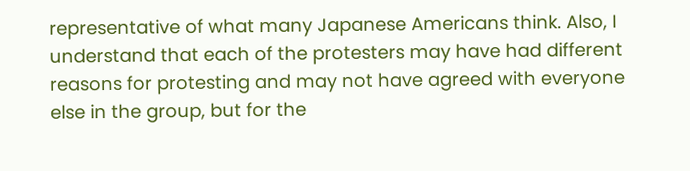representative of what many Japanese Americans think. Also, I understand that each of the protesters may have had different reasons for protesting and may not have agreed with everyone else in the group, but for the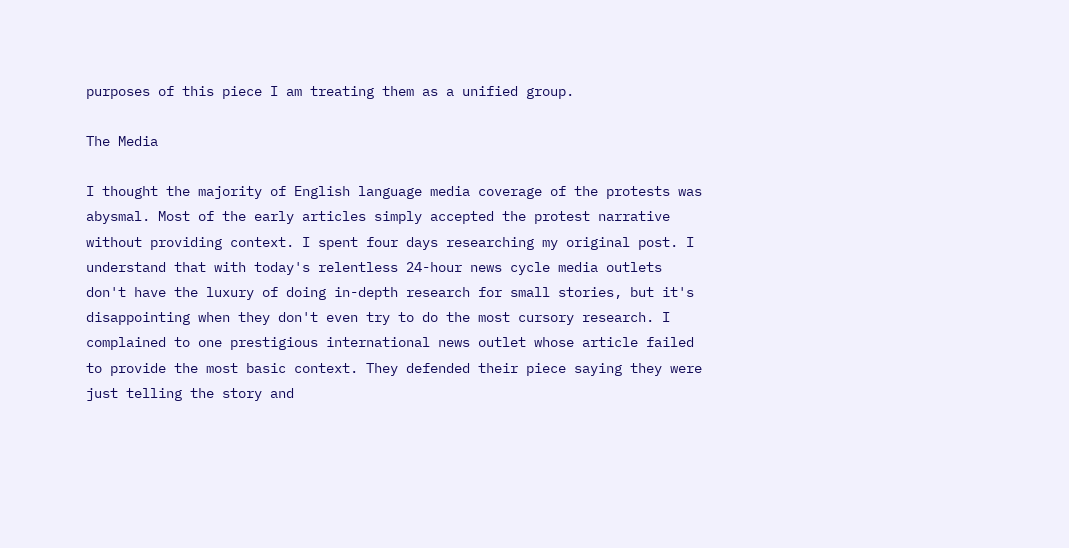purposes of this piece I am treating them as a unified group.

The Media

I thought the majority of English language media coverage of the protests was abysmal. Most of the early articles simply accepted the protest narrative without providing context. I spent four days researching my original post. I understand that with today's relentless 24-hour news cycle media outlets don't have the luxury of doing in-depth research for small stories, but it's disappointing when they don't even try to do the most cursory research. I complained to one prestigious international news outlet whose article failed to provide the most basic context. They defended their piece saying they were just telling the story and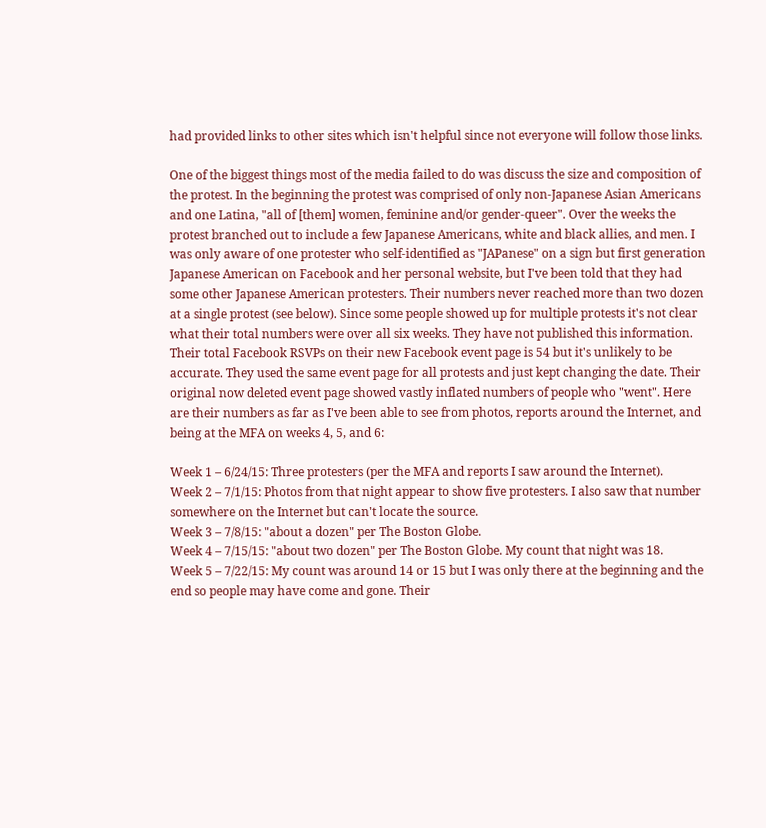had provided links to other sites which isn't helpful since not everyone will follow those links.

One of the biggest things most of the media failed to do was discuss the size and composition of the protest. In the beginning the protest was comprised of only non-Japanese Asian Americans and one Latina, "all of [them] women, feminine and/or gender-queer". Over the weeks the protest branched out to include a few Japanese Americans, white and black allies, and men. I was only aware of one protester who self-identified as "JAPanese" on a sign but first generation Japanese American on Facebook and her personal website, but I've been told that they had some other Japanese American protesters. Their numbers never reached more than two dozen at a single protest (see below). Since some people showed up for multiple protests it's not clear what their total numbers were over all six weeks. They have not published this information. Their total Facebook RSVPs on their new Facebook event page is 54 but it's unlikely to be accurate. They used the same event page for all protests and just kept changing the date. Their original now deleted event page showed vastly inflated numbers of people who "went". Here are their numbers as far as I've been able to see from photos, reports around the Internet, and being at the MFA on weeks 4, 5, and 6:

Week 1 – 6/24/15: Three protesters (per the MFA and reports I saw around the Internet).
Week 2 – 7/1/15: Photos from that night appear to show five protesters. I also saw that number somewhere on the Internet but can't locate the source.
Week 3 – 7/8/15: "about a dozen" per The Boston Globe.
Week 4 – 7/15/15: "about two dozen" per The Boston Globe. My count that night was 18.
Week 5 – 7/22/15: My count was around 14 or 15 but I was only there at the beginning and the end so people may have come and gone. Their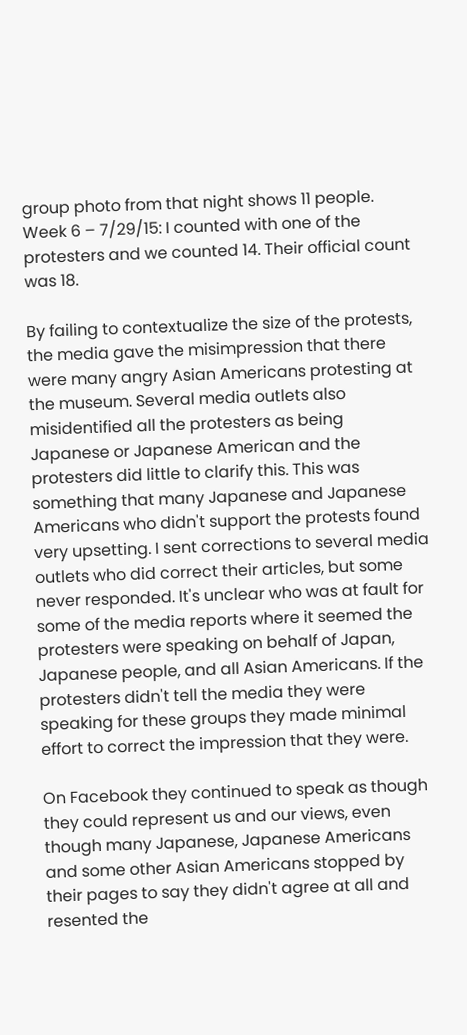group photo from that night shows 11 people.
Week 6 – 7/29/15: I counted with one of the protesters and we counted 14. Their official count was 18.

By failing to contextualize the size of the protests, the media gave the misimpression that there were many angry Asian Americans protesting at the museum. Several media outlets also misidentified all the protesters as being Japanese or Japanese American and the protesters did little to clarify this. This was something that many Japanese and Japanese Americans who didn't support the protests found very upsetting. I sent corrections to several media outlets who did correct their articles, but some never responded. It's unclear who was at fault for some of the media reports where it seemed the protesters were speaking on behalf of Japan, Japanese people, and all Asian Americans. If the protesters didn't tell the media they were speaking for these groups they made minimal effort to correct the impression that they were.

On Facebook they continued to speak as though they could represent us and our views, even though many Japanese, Japanese Americans and some other Asian Americans stopped by their pages to say they didn't agree at all and resented the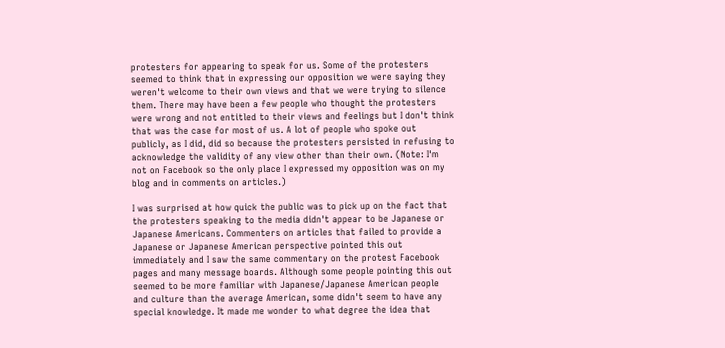protesters for appearing to speak for us. Some of the protesters seemed to think that in expressing our opposition we were saying they weren't welcome to their own views and that we were trying to silence them. There may have been a few people who thought the protesters were wrong and not entitled to their views and feelings but I don't think that was the case for most of us. A lot of people who spoke out publicly, as I did, did so because the protesters persisted in refusing to acknowledge the validity of any view other than their own. (Note: I'm not on Facebook so the only place I expressed my opposition was on my blog and in comments on articles.)

I was surprised at how quick the public was to pick up on the fact that the protesters speaking to the media didn't appear to be Japanese or Japanese Americans. Commenters on articles that failed to provide a Japanese or Japanese American perspective pointed this out immediately and I saw the same commentary on the protest Facebook pages and many message boards. Although some people pointing this out seemed to be more familiar with Japanese/Japanese American people and culture than the average American, some didn't seem to have any special knowledge. It made me wonder to what degree the idea that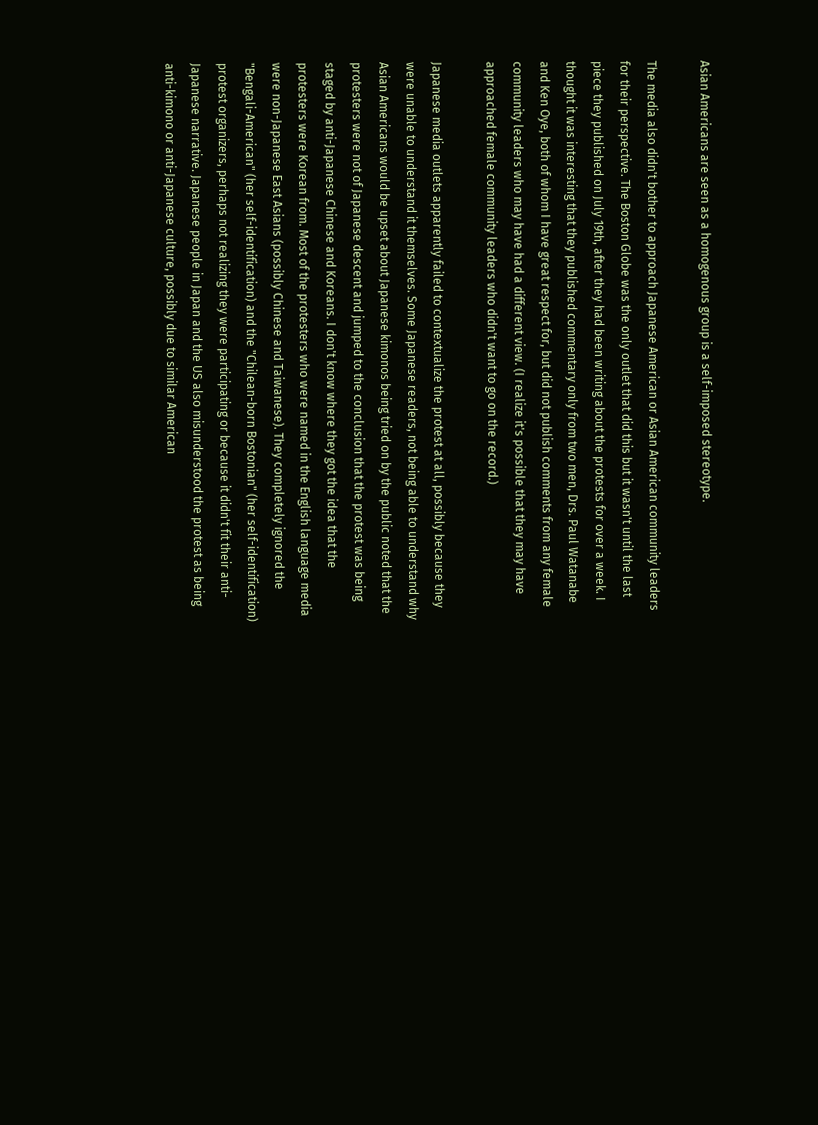Asian Americans are seen as a homogenous group is a self-imposed stereotype.

The media also didn't bother to approach Japanese American or Asian American community leaders for their perspective. The Boston Globe was the only outlet that did this but it wasn't until the last piece they published on July 19th, after they had been writing about the protests for over a week. I thought it was interesting that they published commentary only from two men, Drs. Paul Watanabe and Ken Oye, both of whom I have great respect for, but did not publish comments from any female community leaders who may have had a different view. (I realize it's possible that they may have approached female community leaders who didn't want to go on the record.)

Japanese media outlets apparently failed to contextualize the protest at all, possibly because they were unable to understand it themselves. Some Japanese readers, not being able to understand why Asian Americans would be upset about Japanese kimonos being tried on by the public noted that the protesters were not of Japanese descent and jumped to the conclusion that the protest was being staged by anti-Japanese Chinese and Koreans. I don't know where they got the idea that the protesters were Korean from. Most of the protesters who were named in the English language media were non-Japanese East Asians (possibly Chinese and Taiwanese). They completely ignored the "Bengali-American" (her self-identification) and the "Chilean-born Bostonian" (her self-identification) protest organizers, perhaps not realizing they were participating or because it didn't fit their anti-Japanese narrative. Japanese people in Japan and the US also misunderstood the protest as being anti-kimono or anti-Japanese culture, possibly due to similar American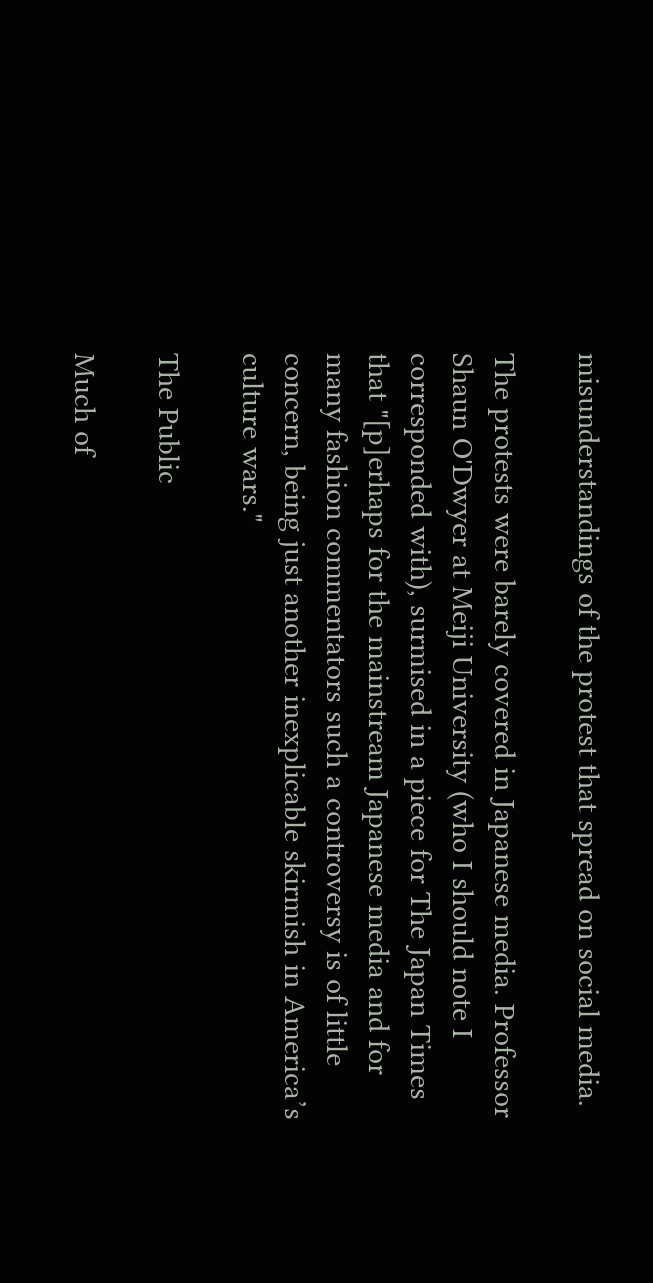misunderstandings of the protest that spread on social media.

The protests were barely covered in Japanese media. Professor Shaun O'Dwyer at Meiji University (who I should note I corresponded with), surmised in a piece for The Japan Times that "[p]erhaps for the mainstream Japanese media and for many fashion commentators such a controversy is of little concern, being just another inexplicable skirmish in America’s culture wars."

The Public

Much of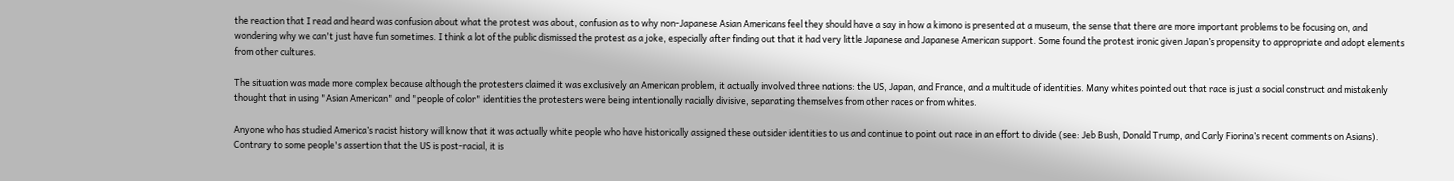the reaction that I read and heard was confusion about what the protest was about, confusion as to why non-Japanese Asian Americans feel they should have a say in how a kimono is presented at a museum, the sense that there are more important problems to be focusing on, and wondering why we can't just have fun sometimes. I think a lot of the public dismissed the protest as a joke, especially after finding out that it had very little Japanese and Japanese American support. Some found the protest ironic given Japan’s propensity to appropriate and adopt elements from other cultures.

The situation was made more complex because although the protesters claimed it was exclusively an American problem, it actually involved three nations: the US, Japan, and France, and a multitude of identities. Many whites pointed out that race is just a social construct and mistakenly thought that in using "Asian American" and "people of color" identities the protesters were being intentionally racially divisive, separating themselves from other races or from whites.

Anyone who has studied America’s racist history will know that it was actually white people who have historically assigned these outsider identities to us and continue to point out race in an effort to divide (see: Jeb Bush, Donald Trump, and Carly Fiorina’s recent comments on Asians). Contrary to some people's assertion that the US is post-racial, it is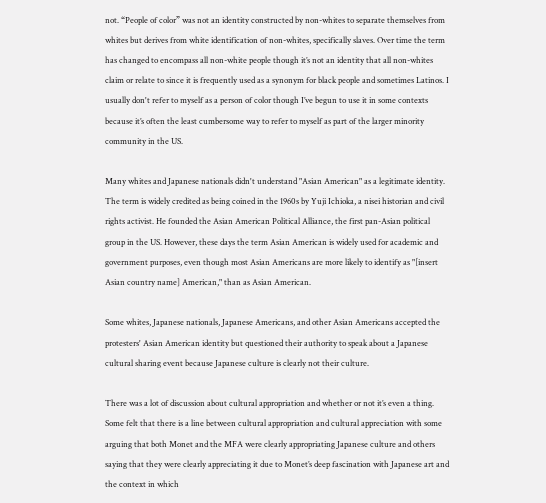not. “People of color” was not an identity constructed by non-whites to separate themselves from whites but derives from white identification of non-whites, specifically slaves. Over time the term has changed to encompass all non-white people though it’s not an identity that all non-whites claim or relate to since it is frequently used as a synonym for black people and sometimes Latinos. I usually don't refer to myself as a person of color though I’ve begun to use it in some contexts because it’s often the least cumbersome way to refer to myself as part of the larger minority community in the US.

Many whites and Japanese nationals didn't understand "Asian American" as a legitimate identity. The term is widely credited as being coined in the 1960s by Yuji Ichioka, a nisei historian and civil rights activist. He founded the Asian American Political Alliance, the first pan-Asian political group in the US. However, these days the term Asian American is widely used for academic and government purposes, even though most Asian Americans are more likely to identify as "[insert Asian country name] American," than as Asian American.

Some whites, Japanese nationals, Japanese Americans, and other Asian Americans accepted the protesters' Asian American identity but questioned their authority to speak about a Japanese cultural sharing event because Japanese culture is clearly not their culture.

There was a lot of discussion about cultural appropriation and whether or not it’s even a thing. Some felt that there is a line between cultural appropriation and cultural appreciation with some arguing that both Monet and the MFA were clearly appropriating Japanese culture and others saying that they were clearly appreciating it due to Monet’s deep fascination with Japanese art and the context in which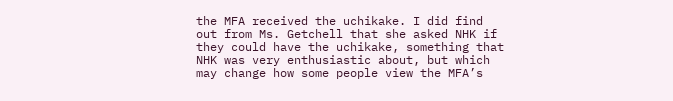the MFA received the uchikake. I did find out from Ms. Getchell that she asked NHK if they could have the uchikake, something that NHK was very enthusiastic about, but which may change how some people view the MFA’s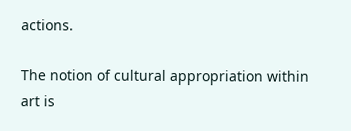actions.

The notion of cultural appropriation within art is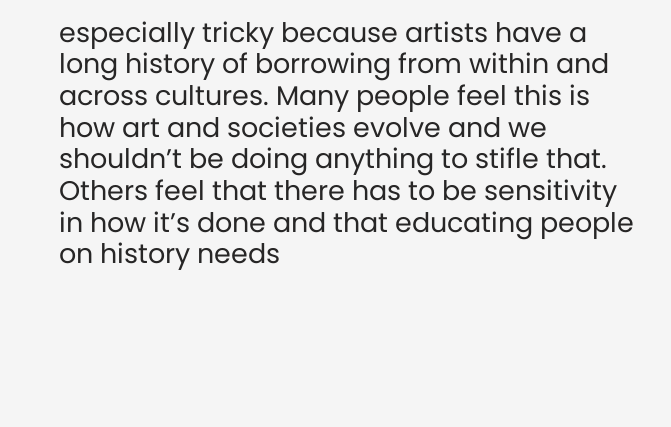especially tricky because artists have a long history of borrowing from within and across cultures. Many people feel this is how art and societies evolve and we shouldn’t be doing anything to stifle that. Others feel that there has to be sensitivity in how it’s done and that educating people on history needs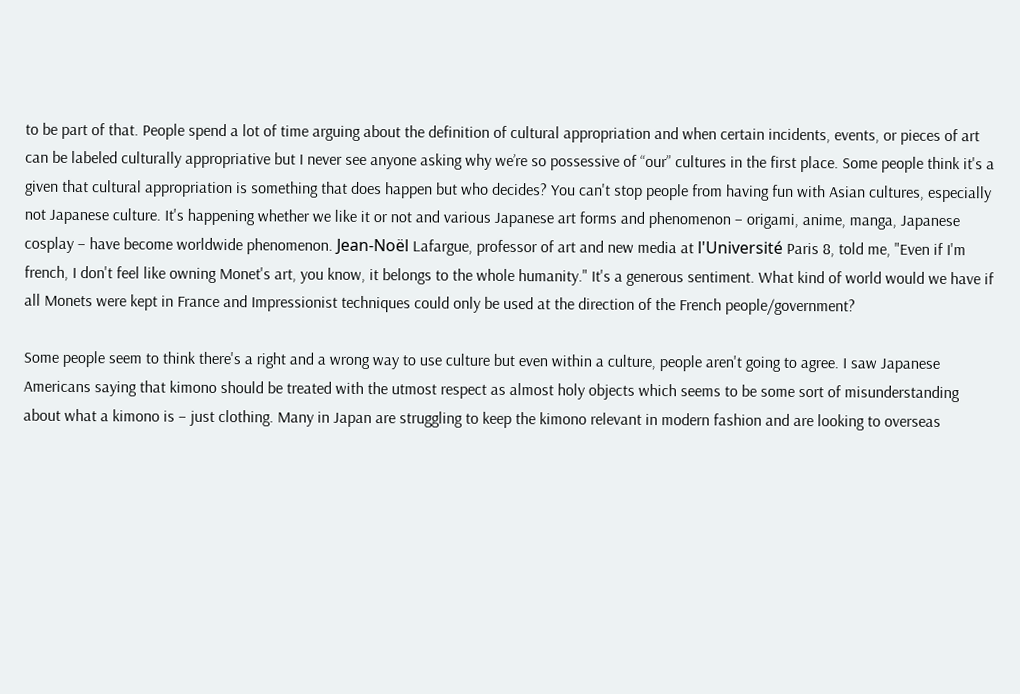to be part of that. People spend a lot of time arguing about the definition of cultural appropriation and when certain incidents, events, or pieces of art can be labeled culturally appropriative but I never see anyone asking why we’re so possessive of “our” cultures in the first place. Some people think it's a given that cultural appropriation is something that does happen but who decides? You can't stop people from having fun with Asian cultures, especially not Japanese culture. It's happening whether we like it or not and various Japanese art forms and phenomenon – origami, anime, manga, Japanese cosplay – have become worldwide phenomenon. Jean-Noël Lafargue, professor of art and new media at l'Université Paris 8, told me, "Even if I'm french, I don't feel like owning Monet's art, you know, it belongs to the whole humanity." It's a generous sentiment. What kind of world would we have if all Monets were kept in France and Impressionist techniques could only be used at the direction of the French people/government?

Some people seem to think there's a right and a wrong way to use culture but even within a culture, people aren't going to agree. I saw Japanese Americans saying that kimono should be treated with the utmost respect as almost holy objects which seems to be some sort of misunderstanding about what a kimono is – just clothing. Many in Japan are struggling to keep the kimono relevant in modern fashion and are looking to overseas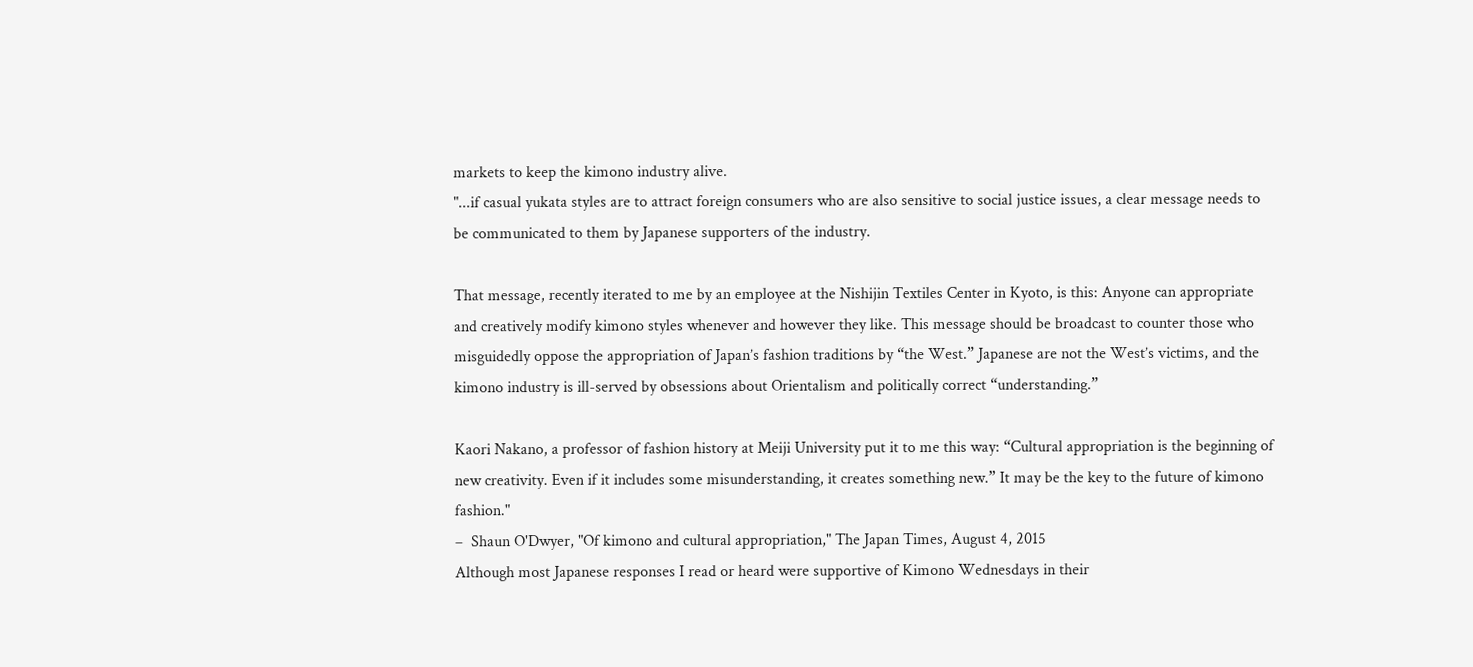markets to keep the kimono industry alive.
"...if casual yukata styles are to attract foreign consumers who are also sensitive to social justice issues, a clear message needs to be communicated to them by Japanese supporters of the industry.

That message, recently iterated to me by an employee at the Nishijin Textiles Center in Kyoto, is this: Anyone can appropriate and creatively modify kimono styles whenever and however they like. This message should be broadcast to counter those who misguidedly oppose the appropriation of Japan’s fashion traditions by “the West.” Japanese are not the West’s victims, and the kimono industry is ill-served by obsessions about Orientalism and politically correct “understanding.”

Kaori Nakano, a professor of fashion history at Meiji University put it to me this way: “Cultural appropriation is the beginning of new creativity. Even if it includes some misunderstanding, it creates something new.” It may be the key to the future of kimono fashion."
–  Shaun O'Dwyer, "Of kimono and cultural appropriation," The Japan Times, August 4, 2015
Although most Japanese responses I read or heard were supportive of Kimono Wednesdays in their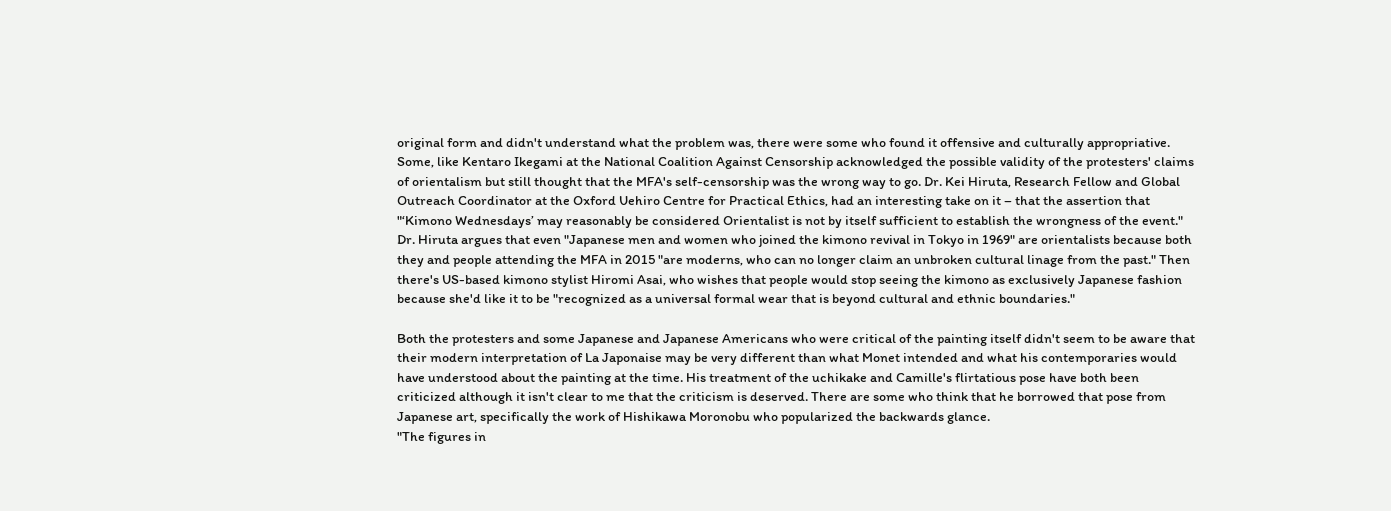original form and didn't understand what the problem was, there were some who found it offensive and culturally appropriative. Some, like Kentaro Ikegami at the National Coalition Against Censorship acknowledged the possible validity of the protesters' claims of orientalism but still thought that the MFA's self-censorship was the wrong way to go. Dr. Kei Hiruta, Research Fellow and Global Outreach Coordinator at the Oxford Uehiro Centre for Practical Ethics, had an interesting take on it – that the assertion that "‘Kimono Wednesdays’ may reasonably be considered Orientalist is not by itself sufficient to establish the wrongness of the event." Dr. Hiruta argues that even "Japanese men and women who joined the kimono revival in Tokyo in 1969" are orientalists because both they and people attending the MFA in 2015 "are moderns, who can no longer claim an unbroken cultural linage from the past." Then there's US-based kimono stylist Hiromi Asai, who wishes that people would stop seeing the kimono as exclusively Japanese fashion because she'd like it to be "recognized as a universal formal wear that is beyond cultural and ethnic boundaries."

Both the protesters and some Japanese and Japanese Americans who were critical of the painting itself didn't seem to be aware that their modern interpretation of La Japonaise may be very different than what Monet intended and what his contemporaries would have understood about the painting at the time. His treatment of the uchikake and Camille's flirtatious pose have both been criticized although it isn't clear to me that the criticism is deserved. There are some who think that he borrowed that pose from Japanese art, specifically the work of Hishikawa Moronobu who popularized the backwards glance.
"The figures in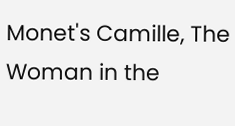Monet's Camille, The Woman in the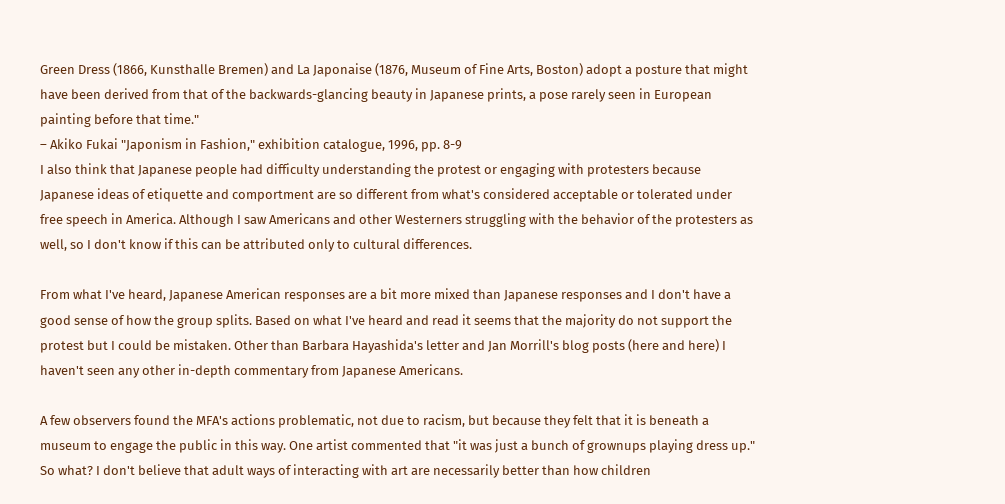Green Dress (1866, Kunsthalle Bremen) and La Japonaise (1876, Museum of Fine Arts, Boston) adopt a posture that might have been derived from that of the backwards-glancing beauty in Japanese prints, a pose rarely seen in European painting before that time."
– Akiko Fukai "Japonism in Fashion," exhibition catalogue, 1996, pp. 8-9
I also think that Japanese people had difficulty understanding the protest or engaging with protesters because Japanese ideas of etiquette and comportment are so different from what's considered acceptable or tolerated under free speech in America. Although I saw Americans and other Westerners struggling with the behavior of the protesters as well, so I don't know if this can be attributed only to cultural differences.

From what I've heard, Japanese American responses are a bit more mixed than Japanese responses and I don't have a good sense of how the group splits. Based on what I've heard and read it seems that the majority do not support the protest but I could be mistaken. Other than Barbara Hayashida's letter and Jan Morrill's blog posts (here and here) I haven't seen any other in-depth commentary from Japanese Americans.

A few observers found the MFA's actions problematic, not due to racism, but because they felt that it is beneath a museum to engage the public in this way. One artist commented that "it was just a bunch of grownups playing dress up." So what? I don't believe that adult ways of interacting with art are necessarily better than how children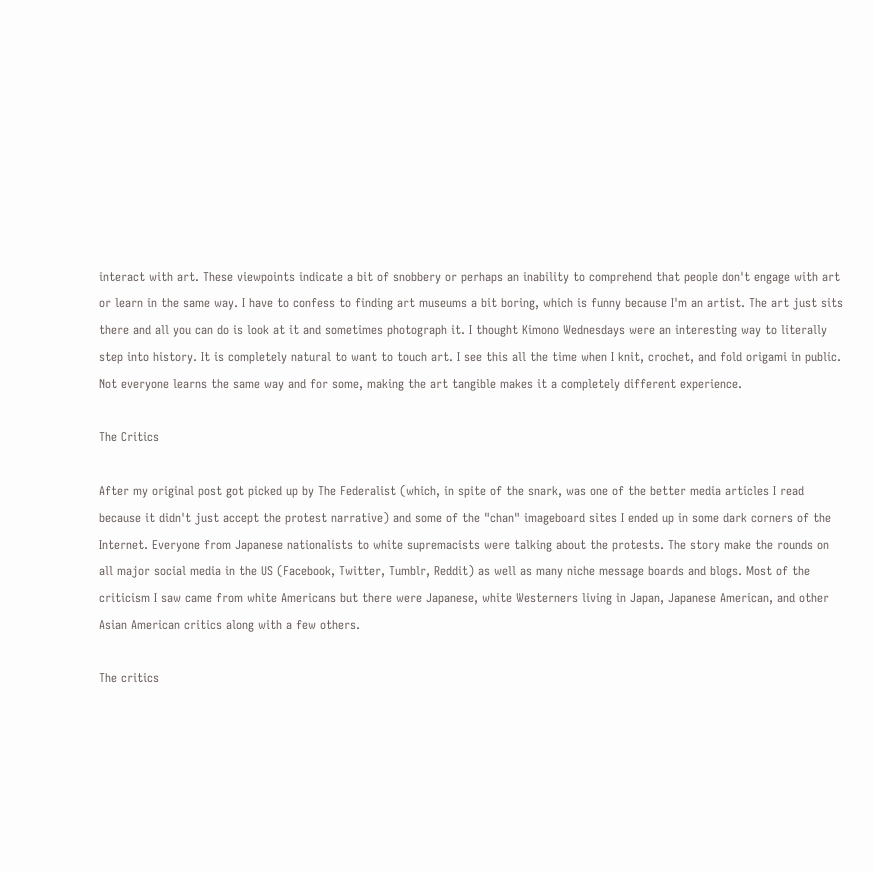interact with art. These viewpoints indicate a bit of snobbery or perhaps an inability to comprehend that people don't engage with art or learn in the same way. I have to confess to finding art museums a bit boring, which is funny because I'm an artist. The art just sits there and all you can do is look at it and sometimes photograph it. I thought Kimono Wednesdays were an interesting way to literally step into history. It is completely natural to want to touch art. I see this all the time when I knit, crochet, and fold origami in public. Not everyone learns the same way and for some, making the art tangible makes it a completely different experience.

The Critics

After my original post got picked up by The Federalist (which, in spite of the snark, was one of the better media articles I read because it didn't just accept the protest narrative) and some of the "chan" imageboard sites I ended up in some dark corners of the Internet. Everyone from Japanese nationalists to white supremacists were talking about the protests. The story make the rounds on all major social media in the US (Facebook, Twitter, Tumblr, Reddit) as well as many niche message boards and blogs. Most of the criticism I saw came from white Americans but there were Japanese, white Westerners living in Japan, Japanese American, and other Asian American critics along with a few others.

The critics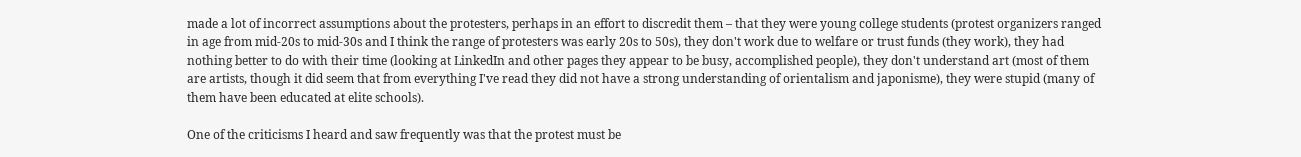made a lot of incorrect assumptions about the protesters, perhaps in an effort to discredit them – that they were young college students (protest organizers ranged in age from mid-20s to mid-30s and I think the range of protesters was early 20s to 50s), they don't work due to welfare or trust funds (they work), they had nothing better to do with their time (looking at LinkedIn and other pages they appear to be busy, accomplished people), they don't understand art (most of them are artists, though it did seem that from everything I've read they did not have a strong understanding of orientalism and japonisme), they were stupid (many of them have been educated at elite schools).

One of the criticisms I heard and saw frequently was that the protest must be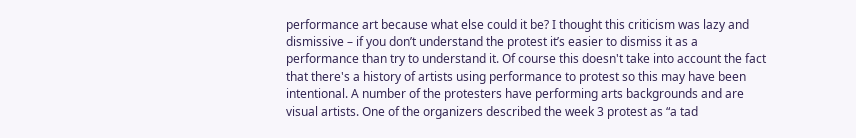performance art because what else could it be? I thought this criticism was lazy and dismissive – if you don’t understand the protest it’s easier to dismiss it as a performance than try to understand it. Of course this doesn't take into account the fact that there's a history of artists using performance to protest so this may have been intentional. A number of the protesters have performing arts backgrounds and are visual artists. One of the organizers described the week 3 protest as “a tad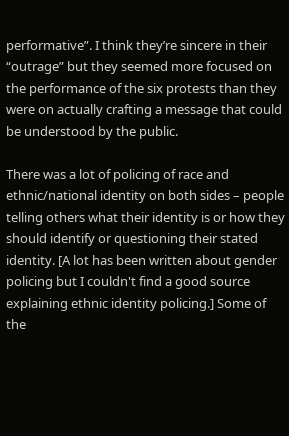performative”. I think they’re sincere in their “outrage” but they seemed more focused on the performance of the six protests than they were on actually crafting a message that could be understood by the public.

There was a lot of policing of race and ethnic/national identity on both sides – people telling others what their identity is or how they should identify or questioning their stated identity. [A lot has been written about gender policing but I couldn't find a good source explaining ethnic identity policing.] Some of the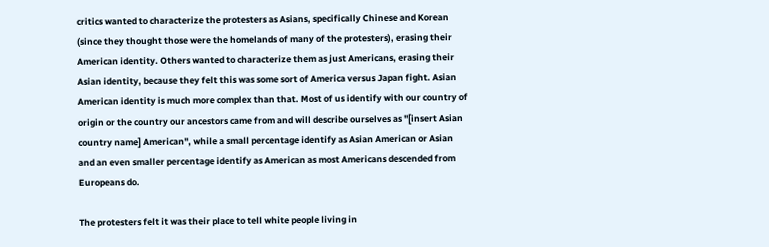critics wanted to characterize the protesters as Asians, specifically Chinese and Korean (since they thought those were the homelands of many of the protesters), erasing their American identity. Others wanted to characterize them as just Americans, erasing their Asian identity, because they felt this was some sort of America versus Japan fight. Asian American identity is much more complex than that. Most of us identify with our country of origin or the country our ancestors came from and will describe ourselves as "[insert Asian country name] American", while a small percentage identify as Asian American or Asian and an even smaller percentage identify as American as most Americans descended from Europeans do.

The protesters felt it was their place to tell white people living in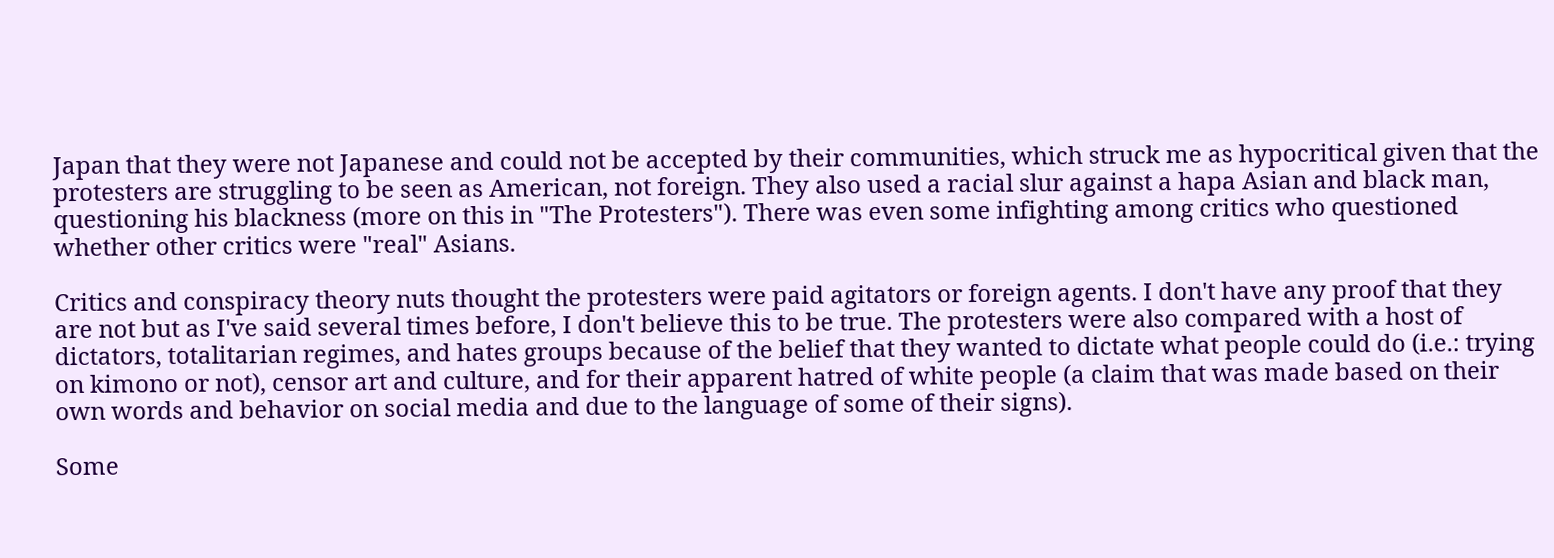Japan that they were not Japanese and could not be accepted by their communities, which struck me as hypocritical given that the protesters are struggling to be seen as American, not foreign. They also used a racial slur against a hapa Asian and black man, questioning his blackness (more on this in "The Protesters"). There was even some infighting among critics who questioned whether other critics were "real" Asians.

Critics and conspiracy theory nuts thought the protesters were paid agitators or foreign agents. I don't have any proof that they are not but as I've said several times before, I don't believe this to be true. The protesters were also compared with a host of dictators, totalitarian regimes, and hates groups because of the belief that they wanted to dictate what people could do (i.e.: trying on kimono or not), censor art and culture, and for their apparent hatred of white people (a claim that was made based on their own words and behavior on social media and due to the language of some of their signs).

Some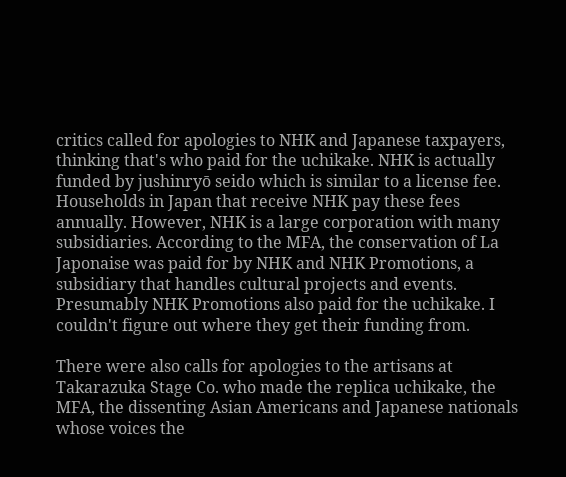critics called for apologies to NHK and Japanese taxpayers, thinking that's who paid for the uchikake. NHK is actually funded by jushinryō seido which is similar to a license fee. Households in Japan that receive NHK pay these fees annually. However, NHK is a large corporation with many subsidiaries. According to the MFA, the conservation of La Japonaise was paid for by NHK and NHK Promotions, a subsidiary that handles cultural projects and events. Presumably NHK Promotions also paid for the uchikake. I couldn't figure out where they get their funding from.

There were also calls for apologies to the artisans at Takarazuka Stage Co. who made the replica uchikake, the MFA, the dissenting Asian Americans and Japanese nationals whose voices the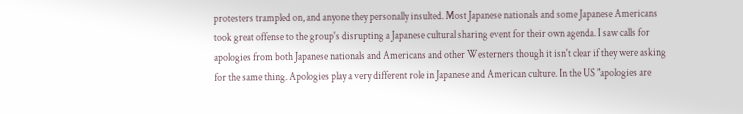protesters trampled on, and anyone they personally insulted. Most Japanese nationals and some Japanese Americans took great offense to the group's disrupting a Japanese cultural sharing event for their own agenda. I saw calls for apologies from both Japanese nationals and Americans and other Westerners though it isn't clear if they were asking for the same thing. Apologies play a very different role in Japanese and American culture. In the US "apologies are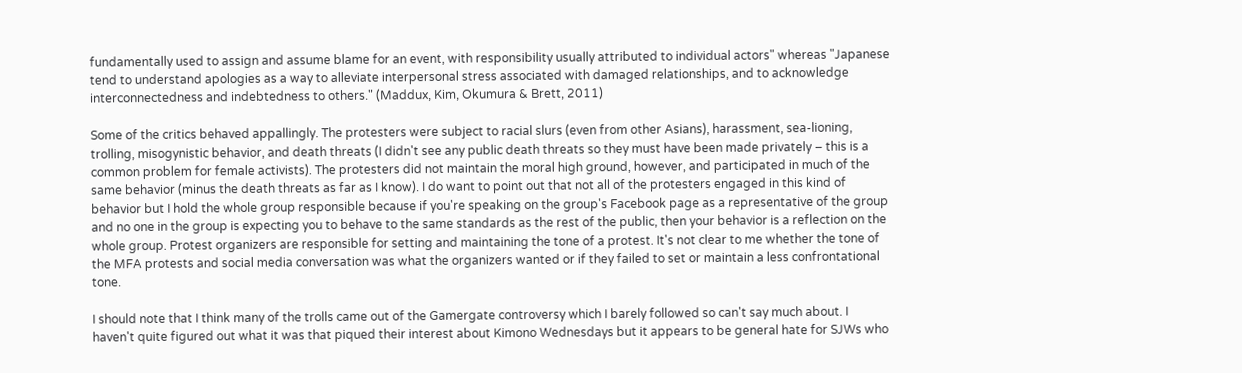fundamentally used to assign and assume blame for an event, with responsibility usually attributed to individual actors" whereas "Japanese tend to understand apologies as a way to alleviate interpersonal stress associated with damaged relationships, and to acknowledge interconnectedness and indebtedness to others." (Maddux, Kim, Okumura & Brett, 2011)

Some of the critics behaved appallingly. The protesters were subject to racial slurs (even from other Asians), harassment, sea-lioning, trolling, misogynistic behavior, and death threats (I didn't see any public death threats so they must have been made privately – this is a common problem for female activists). The protesters did not maintain the moral high ground, however, and participated in much of the same behavior (minus the death threats as far as I know). I do want to point out that not all of the protesters engaged in this kind of behavior but I hold the whole group responsible because if you're speaking on the group's Facebook page as a representative of the group and no one in the group is expecting you to behave to the same standards as the rest of the public, then your behavior is a reflection on the whole group. Protest organizers are responsible for setting and maintaining the tone of a protest. It's not clear to me whether the tone of the MFA protests and social media conversation was what the organizers wanted or if they failed to set or maintain a less confrontational tone.

I should note that I think many of the trolls came out of the Gamergate controversy which I barely followed so can't say much about. I haven't quite figured out what it was that piqued their interest about Kimono Wednesdays but it appears to be general hate for SJWs who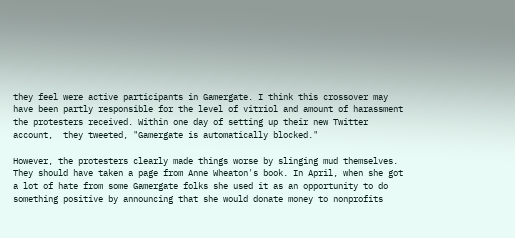they feel were active participants in Gamergate. I think this crossover may have been partly responsible for the level of vitriol and amount of harassment the protesters received. Within one day of setting up their new Twitter account,  they tweeted, "Gamergate is automatically blocked."

However, the protesters clearly made things worse by slinging mud themselves. They should have taken a page from Anne Wheaton's book. In April, when she got a lot of hate from some Gamergate folks she used it as an opportunity to do something positive by announcing that she would donate money to nonprofits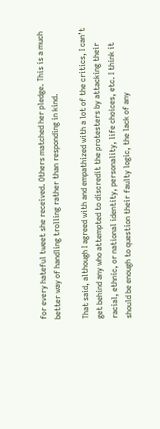for every hateful tweet she received. Others matched her pledge. This is a much better way of handling trolling rather than responding in kind.

That said, although I agreed with and empathized with a lot of the critics, I can’t get behind any who attempted to discredit the protesters by attacking their racial, ethnic, or national identity, personality, life choices, etc. I think it should be enough to question their faulty logic, the lack of any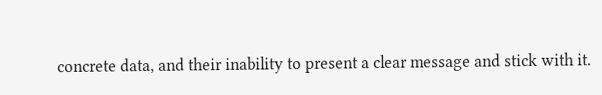concrete data, and their inability to present a clear message and stick with it.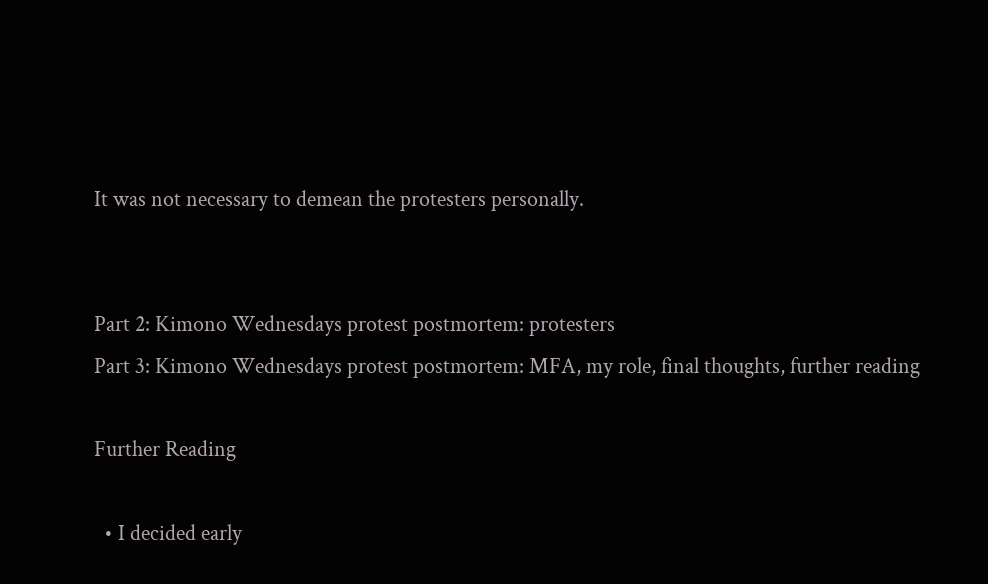It was not necessary to demean the protesters personally.


Part 2: Kimono Wednesdays protest postmortem: protesters
Part 3: Kimono Wednesdays protest postmortem: MFA, my role, final thoughts, further reading

Further Reading

  • I decided early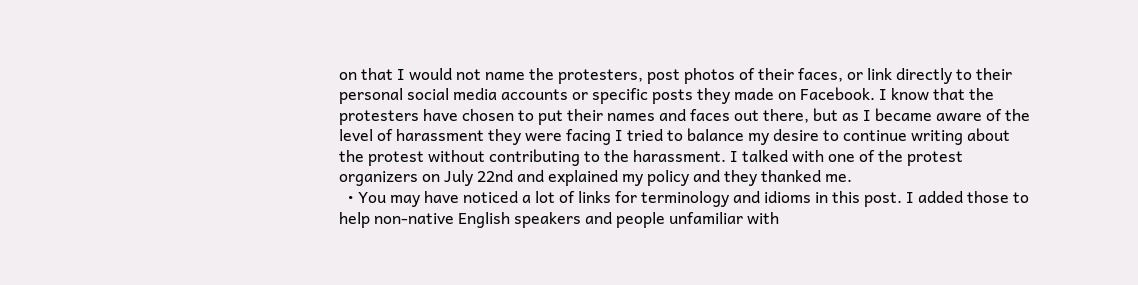on that I would not name the protesters, post photos of their faces, or link directly to their personal social media accounts or specific posts they made on Facebook. I know that the protesters have chosen to put their names and faces out there, but as I became aware of the level of harassment they were facing I tried to balance my desire to continue writing about the protest without contributing to the harassment. I talked with one of the protest organizers on July 22nd and explained my policy and they thanked me.
  • You may have noticed a lot of links for terminology and idioms in this post. I added those to help non-native English speakers and people unfamiliar with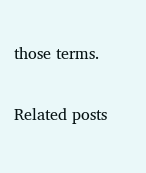those terms.

Related posts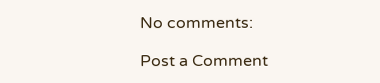No comments:

Post a Comment